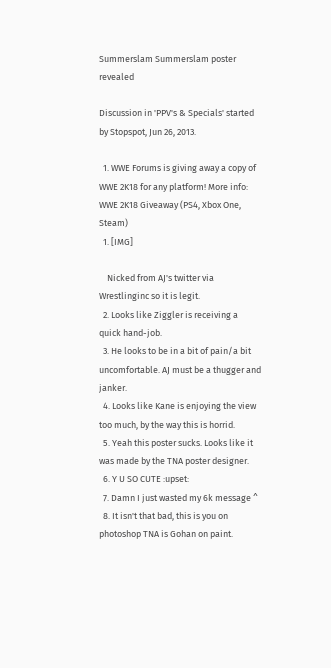Summerslam Summerslam poster revealed

Discussion in 'PPV's & Specials' started by Stopspot, Jun 26, 2013.

  1. WWE Forums is giving away a copy of WWE 2K18 for any platform! More info: WWE 2K18 Giveaway (PS4, Xbox One, Steam)
  1. [IMG]

    Nicked from AJ's twitter via Wrestlinginc so it is legit.
  2. Looks like Ziggler is receiving a quick hand-job.
  3. He looks to be in a bit of pain/a bit uncomfortable. AJ must be a thugger and janker.
  4. Looks like Kane is enjoying the view too much, by the way this is horrid.
  5. Yeah this poster sucks. Looks like it was made by the TNA poster designer.
  6. Y U SO CUTE :upset:
  7. Damn I just wasted my 6k message ^
  8. It isn't that bad, this is you on photoshop TNA is Gohan on paint.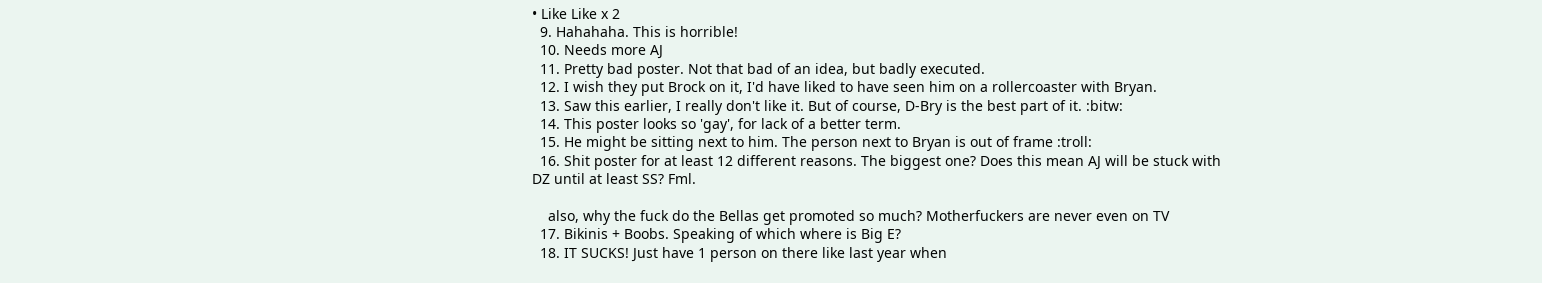• Like Like x 2
  9. Hahahaha. This is horrible!
  10. Needs more AJ
  11. Pretty bad poster. Not that bad of an idea, but badly executed.
  12. I wish they put Brock on it, I'd have liked to have seen him on a rollercoaster with Bryan.
  13. Saw this earlier, I really don't like it. But of course, D-Bry is the best part of it. :bitw:
  14. This poster looks so 'gay', for lack of a better term.
  15. He might be sitting next to him. The person next to Bryan is out of frame :troll:
  16. Shit poster for at least 12 different reasons. The biggest one? Does this mean AJ will be stuck with DZ until at least SS? Fml.

    also, why the fuck do the Bellas get promoted so much? Motherfuckers are never even on TV
  17. Bikinis + Boobs. Speaking of which where is Big E?
  18. IT SUCKS! Just have 1 person on there like last year when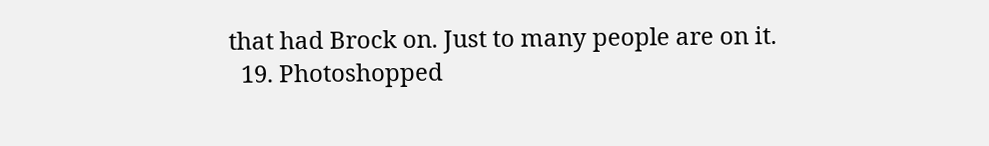that had Brock on. Just to many people are on it.
  19. Photoshopped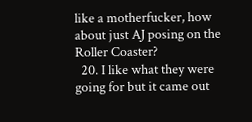like a motherfucker, how about just AJ posing on the Roller Coaster?
  20. I like what they were going for but it came out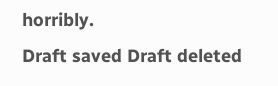horribly.
Draft saved Draft deleted